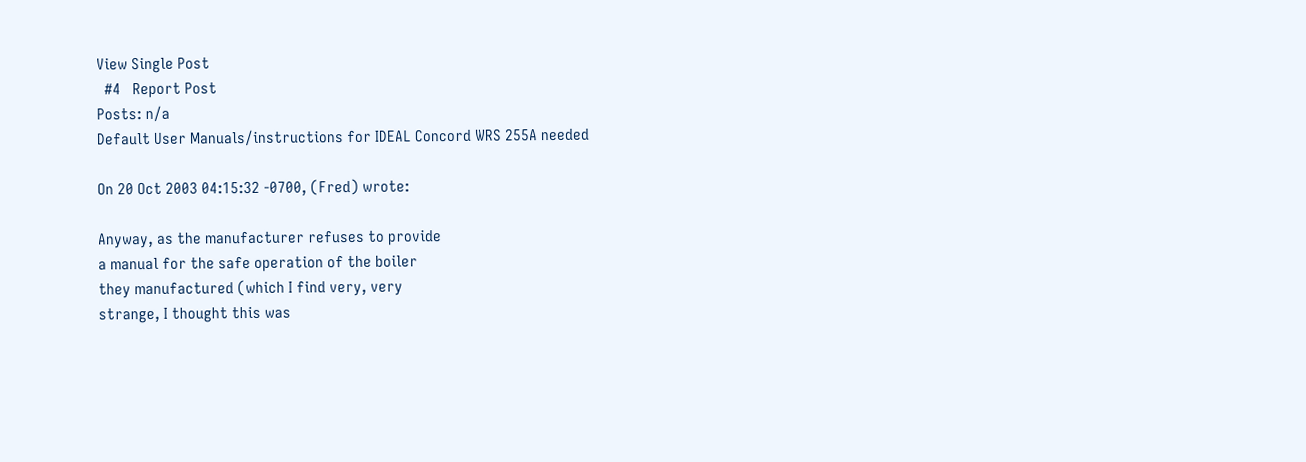View Single Post
  #4   Report Post
Posts: n/a
Default User Manuals/instructions for IDEAL Concord WRS 255A needed

On 20 Oct 2003 04:15:32 -0700, (Fred) wrote:

Anyway, as the manufacturer refuses to provide
a manual for the safe operation of the boiler
they manufactured (which I find very, very
strange, I thought this was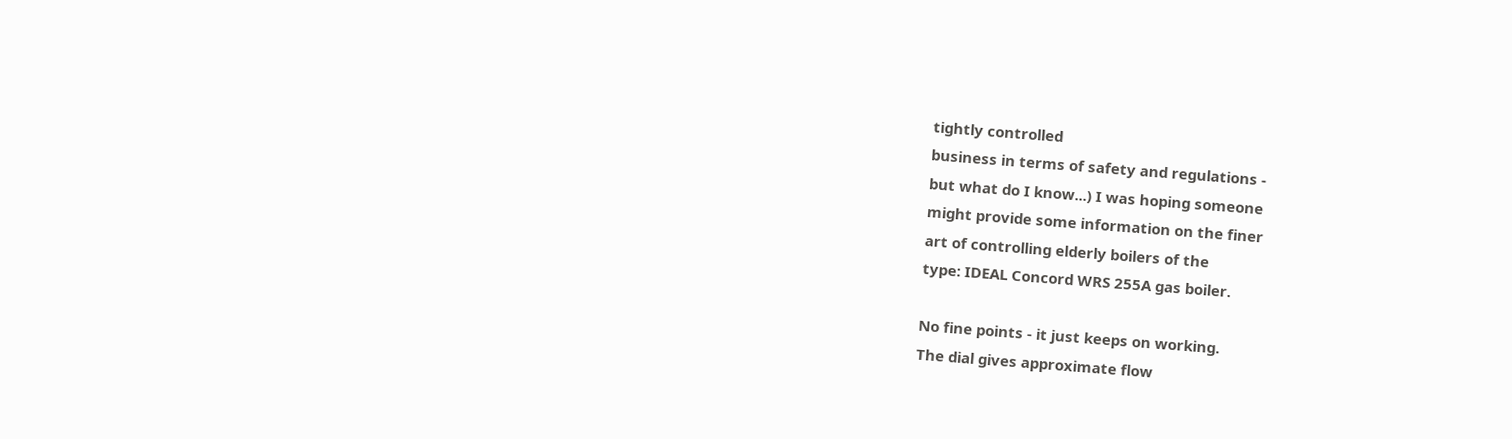tightly controlled
business in terms of safety and regulations -
but what do I know...) I was hoping someone
might provide some information on the finer
art of controlling elderly boilers of the
type: IDEAL Concord WRS 255A gas boiler.

No fine points - it just keeps on working.
The dial gives approximate flow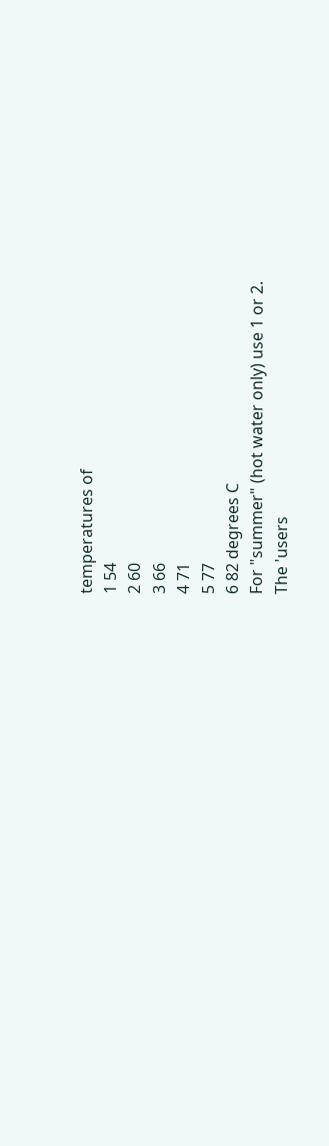temperatures of
1 54
2 60
3 66
4 71
5 77
6 82 degrees C
For "summer" (hot water only) use 1 or 2.
The 'users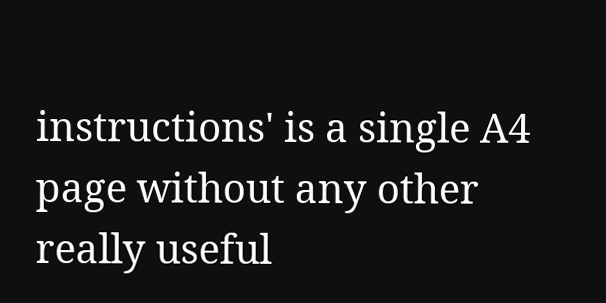instructions' is a single A4 page without any other really useful